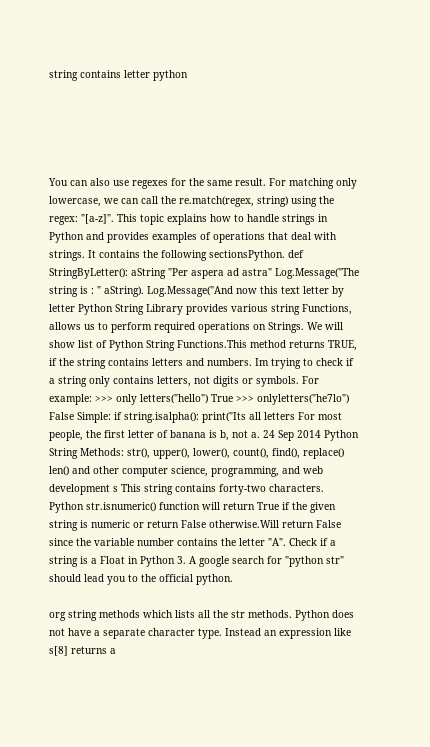string contains letter python





You can also use regexes for the same result. For matching only lowercase, we can call the re.match(regex, string) using the regex: "[a-z]". This topic explains how to handle strings in Python and provides examples of operations that deal with strings. It contains the following sectionsPython. def StringByLetter(): aString "Per aspera ad astra" Log.Message("The string is : " aString). Log.Message("And now this text letter by letter Python String Library provides various string Functions, allows us to perform required operations on Strings. We will show list of Python String Functions.This method returns TRUE, if the string contains letters and numbers. Im trying to check if a string only contains letters, not digits or symbols. For example: >>> only letters("hello") True >>> onlyletters("he7lo") False Simple: if string.isalpha(): print("Its all letters For most people, the first letter of banana is b, not a. 24 Sep 2014 Python String Methods: str(), upper(), lower(), count(), find(), replace() len() and other computer science, programming, and web development s This string contains forty-two characters. Python str.isnumeric() function will return True if the given string is numeric or return False otherwise.Will return False since the variable number contains the letter "A". Check if a string is a Float in Python 3. A google search for "python str" should lead you to the official python.

org string methods which lists all the str methods. Python does not have a separate character type. Instead an expression like s[8] returns a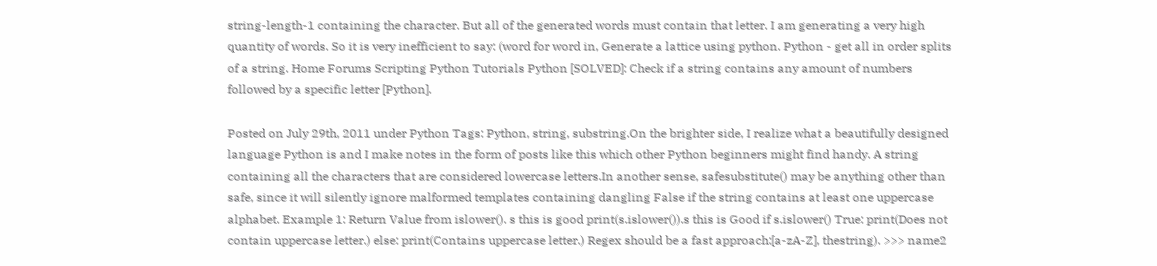string-length-1 containing the character. But all of the generated words must contain that letter. I am generating a very high quantity of words. So it is very inefficient to say: (word for word in, Generate a lattice using python. Python - get all in order splits of a string. Home Forums Scripting Python Tutorials Python [SOLVED]: Check if a string contains any amount of numbers followed by a specific letter [Python].

Posted on July 29th, 2011 under Python Tags: Python, string, substring.On the brighter side, I realize what a beautifully designed language Python is and I make notes in the form of posts like this which other Python beginners might find handy. A string containing all the characters that are considered lowercase letters.In another sense, safesubstitute() may be anything other than safe, since it will silently ignore malformed templates containing dangling False if the string contains at least one uppercase alphabet. Example 1: Return Value from islower(). s this is good print(s.islower()).s this is Good if s.islower() True: print(Does not contain uppercase letter.) else: print(Contains uppercase letter.) Regex should be a fast approach:[a-zA-Z], thestring). >>> name2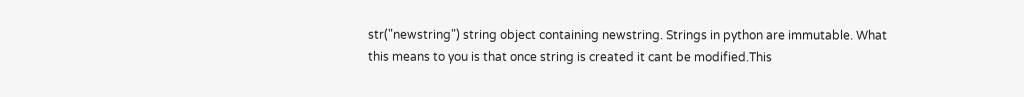str("newstring") string object containing newstring. Strings in python are immutable. What this means to you is that once string is created it cant be modified.This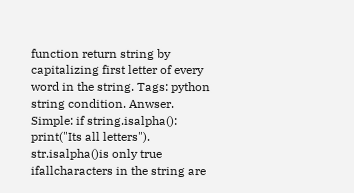function return string by capitalizing first letter of every word in the string. Tags: python string condition. Anwser. Simple: if string.isalpha(): print("Its all letters"). str.isalpha()is only true ifallcharacters in the string are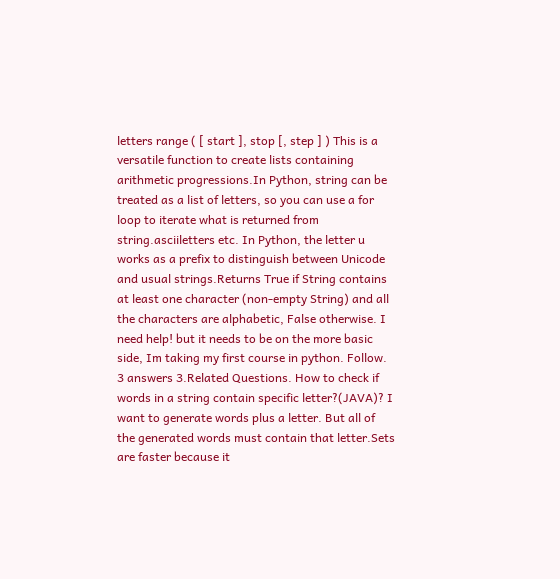letters range ( [ start ], stop [, step ] ) This is a versatile function to create lists containing arithmetic progressions.In Python, string can be treated as a list of letters, so you can use a for loop to iterate what is returned from string.asciiletters etc. In Python, the letter u works as a prefix to distinguish between Unicode and usual strings.Returns True if String contains at least one character (non-empty String) and all the characters are alphabetic, False otherwise. I need help! but it needs to be on the more basic side, Im taking my first course in python. Follow. 3 answers 3.Related Questions. How to check if words in a string contain specific letter?(JAVA)? I want to generate words plus a letter. But all of the generated words must contain that letter.Sets are faster because it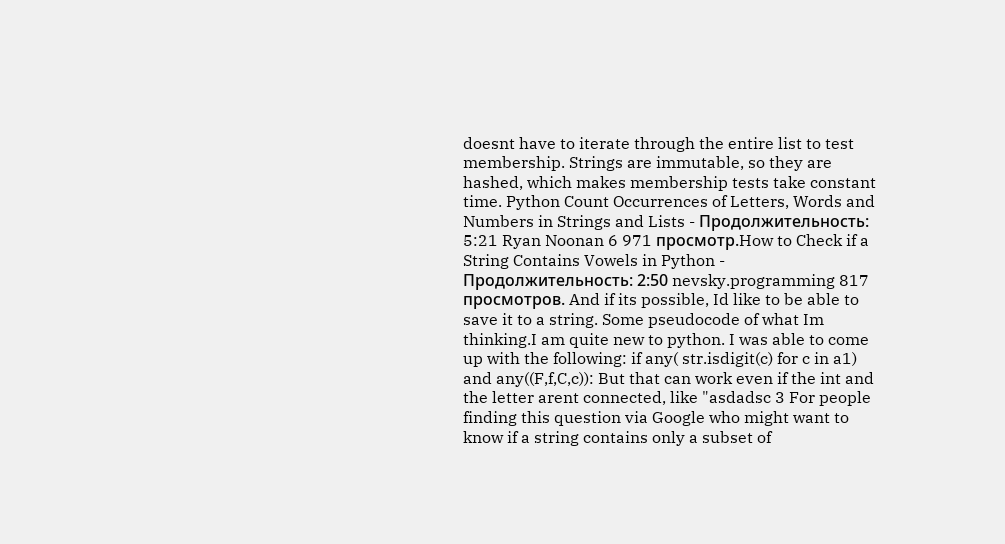doesnt have to iterate through the entire list to test membership. Strings are immutable, so they are hashed, which makes membership tests take constant time. Python Count Occurrences of Letters, Words and Numbers in Strings and Lists - Продолжительность: 5:21 Ryan Noonan 6 971 просмотр.How to Check if a String Contains Vowels in Python - Продолжительность: 2:50 nevsky.programming 817 просмотров. And if its possible, Id like to be able to save it to a string. Some pseudocode of what Im thinking.I am quite new to python. I was able to come up with the following: if any( str.isdigit(c) for c in a1) and any((F,f,C,c)): But that can work even if the int and the letter arent connected, like "asdadsc 3 For people finding this question via Google who might want to know if a string contains only a subset of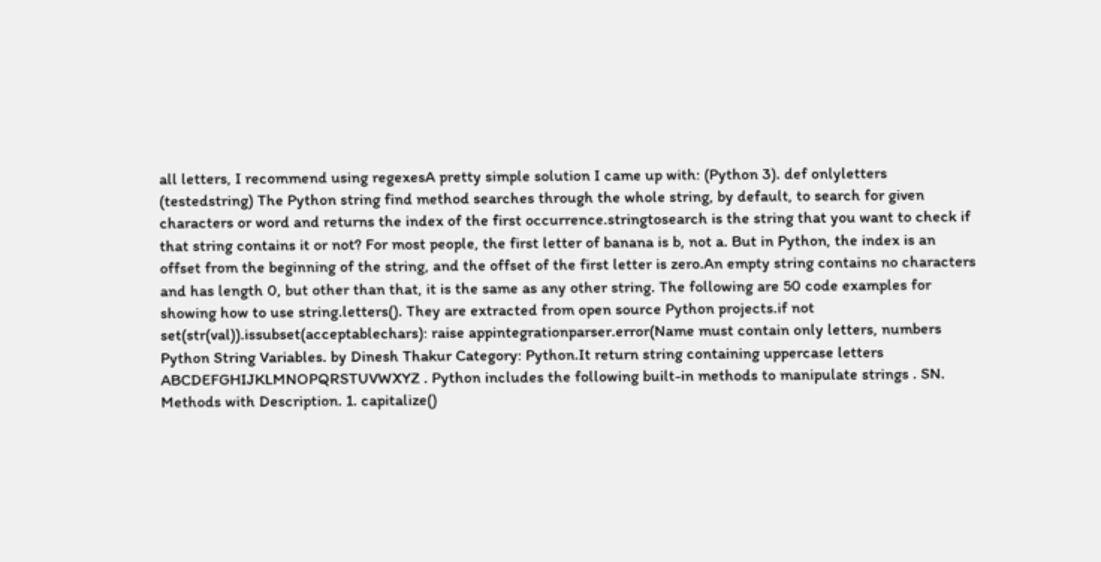all letters, I recommend using regexesA pretty simple solution I came up with: (Python 3). def onlyletters (testedstring) The Python string find method searches through the whole string, by default, to search for given characters or word and returns the index of the first occurrence.stringtosearch is the string that you want to check if that string contains it or not? For most people, the first letter of banana is b, not a. But in Python, the index is an offset from the beginning of the string, and the offset of the first letter is zero.An empty string contains no characters and has length 0, but other than that, it is the same as any other string. The following are 50 code examples for showing how to use string.letters(). They are extracted from open source Python projects.if not set(str(val)).issubset(acceptablechars): raise appintegrationparser.error(Name must contain only letters, numbers Python String Variables. by Dinesh Thakur Category: Python.It return string containing uppercase letters ABCDEFGHIJKLMNOPQRSTUVWXYZ . Python includes the following built-in methods to manipulate strings . SN. Methods with Description. 1. capitalize()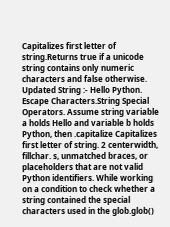Capitalizes first letter of string.Returns true if a unicode string contains only numeric characters and false otherwise. Updated String :- Hello Python. Escape Characters.String Special Operators. Assume string variable a holds Hello and variable b holds Python, then .capitalize Capitalizes first letter of string. 2 centerwidth, fillchar. s, unmatched braces, or placeholders that are not valid Python identifiers. While working on a condition to check whether a string contained the special characters used in the glob.glob()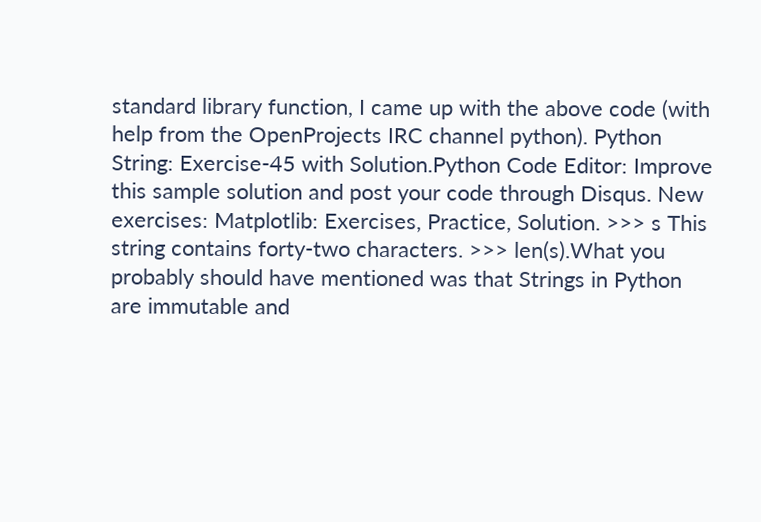standard library function, I came up with the above code (with help from the OpenProjects IRC channel python). Python String: Exercise-45 with Solution.Python Code Editor: Improve this sample solution and post your code through Disqus. New exercises: Matplotlib: Exercises, Practice, Solution. >>> s This string contains forty-two characters. >>> len(s).What you probably should have mentioned was that Strings in Python are immutable and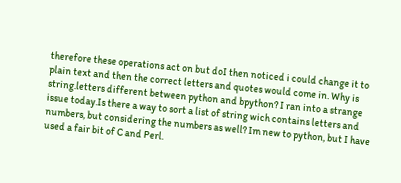therefore these operations act on but doI then noticed i could change it to plain text and then the correct letters and quotes would come in. Why is string.letters different between python and bpython? I ran into a strange issue today.Is there a way to sort a list of string wich contains letters and numbers, but considering the numbers as well? Im new to python, but I have used a fair bit of C and Perl.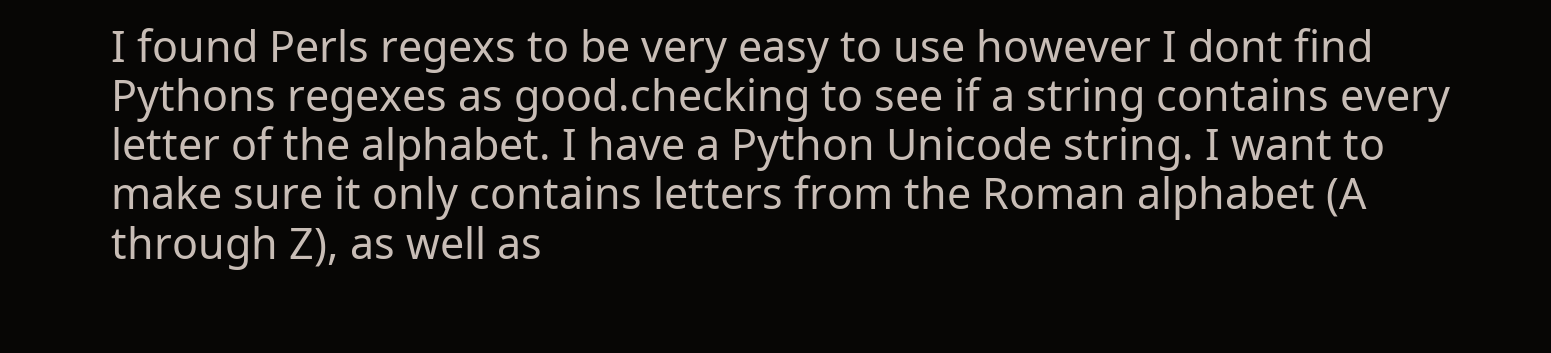I found Perls regexs to be very easy to use however I dont find Pythons regexes as good.checking to see if a string contains every letter of the alphabet. I have a Python Unicode string. I want to make sure it only contains letters from the Roman alphabet (A through Z), as well as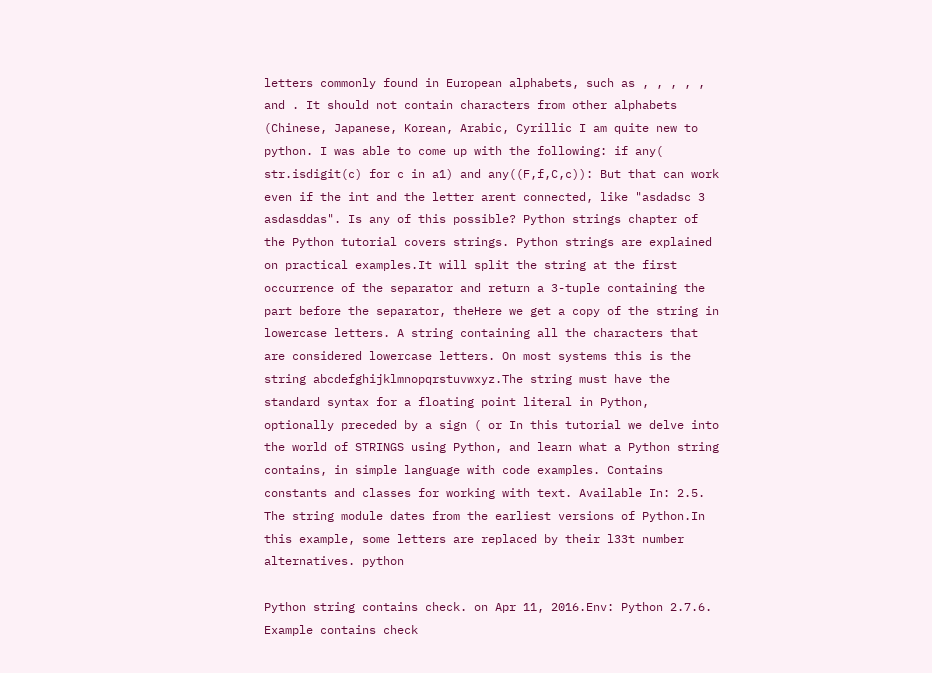letters commonly found in European alphabets, such as , , , , , and . It should not contain characters from other alphabets (Chinese, Japanese, Korean, Arabic, Cyrillic I am quite new to python. I was able to come up with the following: if any( str.isdigit(c) for c in a1) and any((F,f,C,c)): But that can work even if the int and the letter arent connected, like "asdadsc 3 asdasddas". Is any of this possible? Python strings chapter of the Python tutorial covers strings. Python strings are explained on practical examples.It will split the string at the first occurrence of the separator and return a 3-tuple containing the part before the separator, theHere we get a copy of the string in lowercase letters. A string containing all the characters that are considered lowercase letters. On most systems this is the string abcdefghijklmnopqrstuvwxyz.The string must have the standard syntax for a floating point literal in Python, optionally preceded by a sign ( or In this tutorial we delve into the world of STRINGS using Python, and learn what a Python string contains, in simple language with code examples. Contains constants and classes for working with text. Available In: 2.5. The string module dates from the earliest versions of Python.In this example, some letters are replaced by their l33t number alternatives. python

Python string contains check. on Apr 11, 2016.Env: Python 2.7.6. Example contains check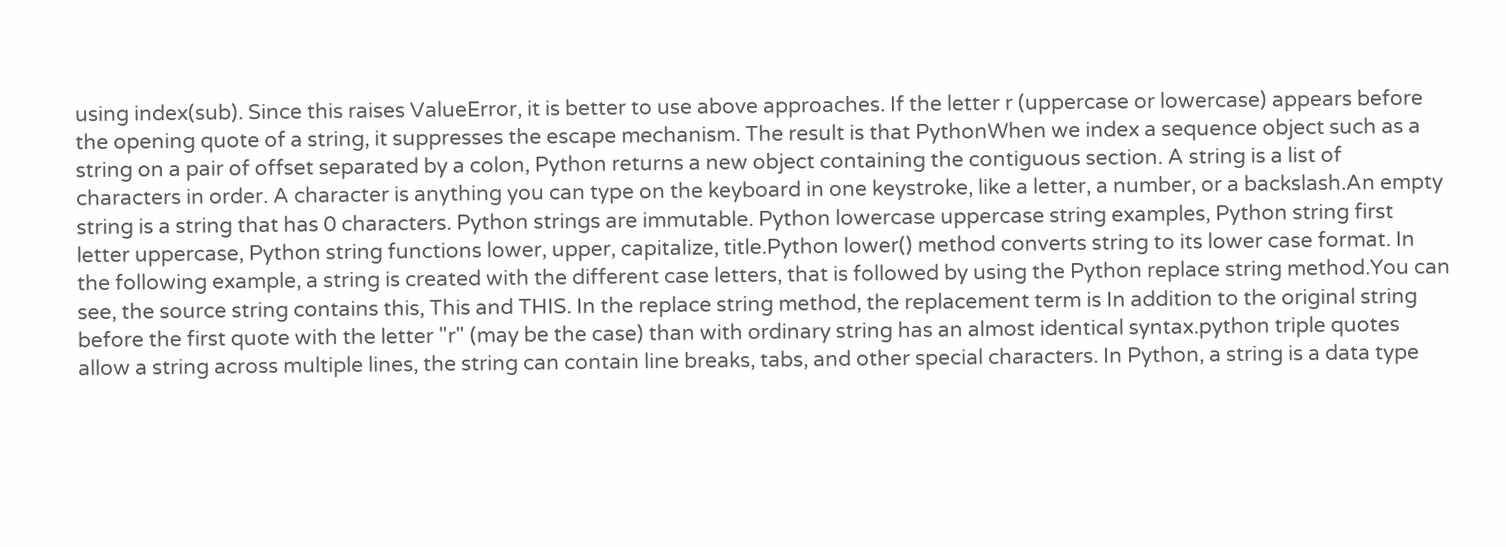using index(sub). Since this raises ValueError, it is better to use above approaches. If the letter r (uppercase or lowercase) appears before the opening quote of a string, it suppresses the escape mechanism. The result is that PythonWhen we index a sequence object such as a string on a pair of offset separated by a colon, Python returns a new object containing the contiguous section. A string is a list of characters in order. A character is anything you can type on the keyboard in one keystroke, like a letter, a number, or a backslash.An empty string is a string that has 0 characters. Python strings are immutable. Python lowercase uppercase string examples, Python string first letter uppercase, Python string functions lower, upper, capitalize, title.Python lower() method converts string to its lower case format. In the following example, a string is created with the different case letters, that is followed by using the Python replace string method.You can see, the source string contains this, This and THIS. In the replace string method, the replacement term is In addition to the original string before the first quote with the letter "r" (may be the case) than with ordinary string has an almost identical syntax.python triple quotes allow a string across multiple lines, the string can contain line breaks, tabs, and other special characters. In Python, a string is a data type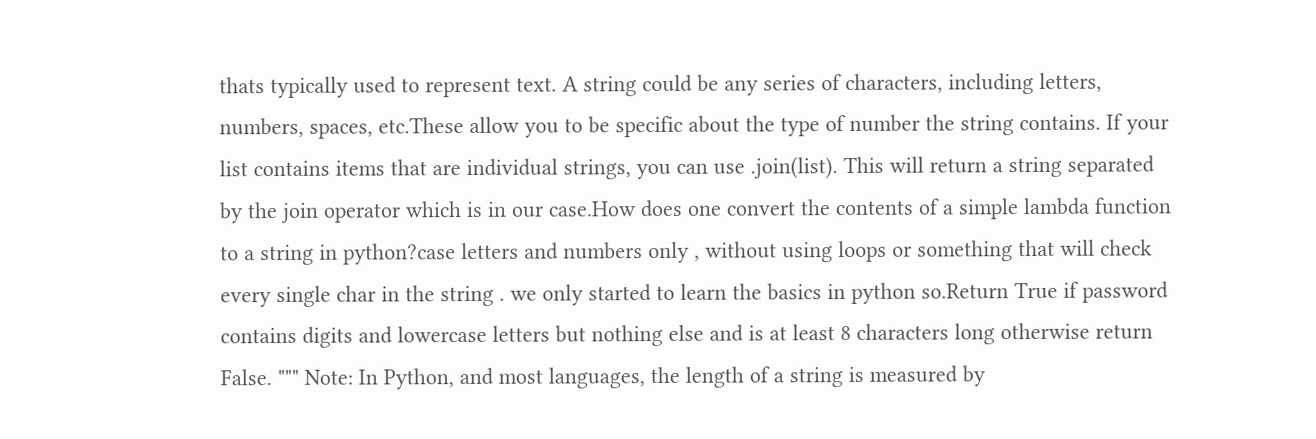thats typically used to represent text. A string could be any series of characters, including letters, numbers, spaces, etc.These allow you to be specific about the type of number the string contains. If your list contains items that are individual strings, you can use .join(list). This will return a string separated by the join operator which is in our case.How does one convert the contents of a simple lambda function to a string in python?case letters and numbers only , without using loops or something that will check every single char in the string . we only started to learn the basics in python so.Return True if password contains digits and lowercase letters but nothing else and is at least 8 characters long otherwise return False. """ Note: In Python, and most languages, the length of a string is measured by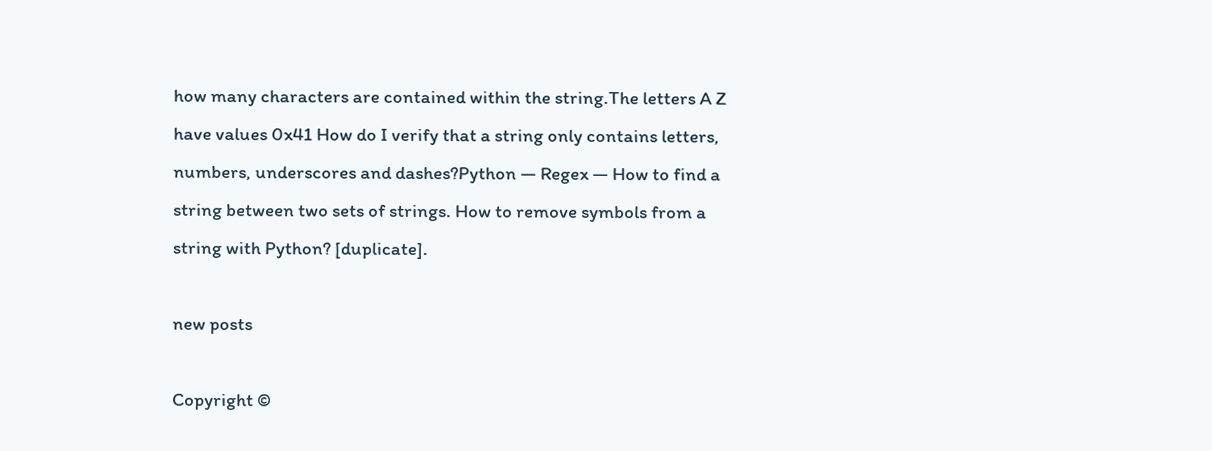how many characters are contained within the string.The letters A Z have values 0x41 How do I verify that a string only contains letters, numbers, underscores and dashes?Python — Regex — How to find a string between two sets of strings. How to remove symbols from a string with Python? [duplicate].

new posts

Copyright ©